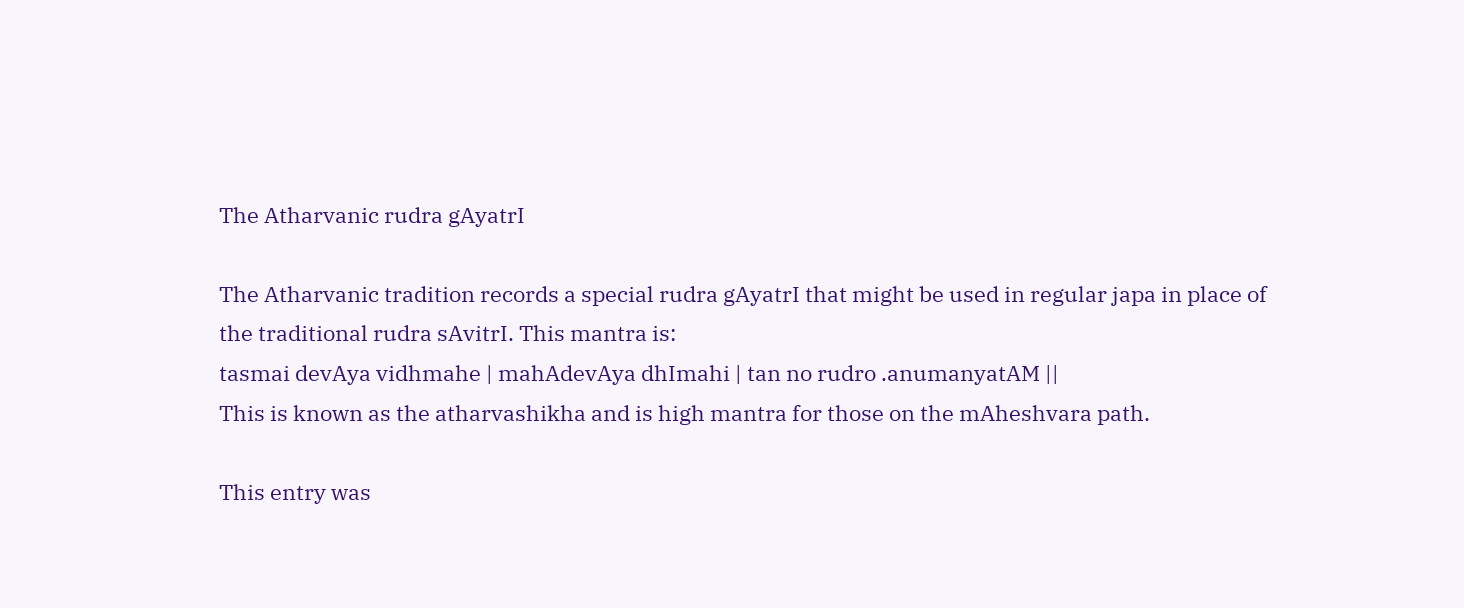The Atharvanic rudra gAyatrI

The Atharvanic tradition records a special rudra gAyatrI that might be used in regular japa in place of the traditional rudra sAvitrI. This mantra is:
tasmai devAya vidhmahe | mahAdevAya dhImahi | tan no rudro .anumanyatAM ||
This is known as the atharvashikha and is high mantra for those on the mAheshvara path.

This entry was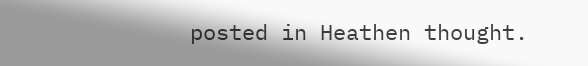posted in Heathen thought.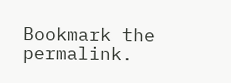Bookmark the permalink.